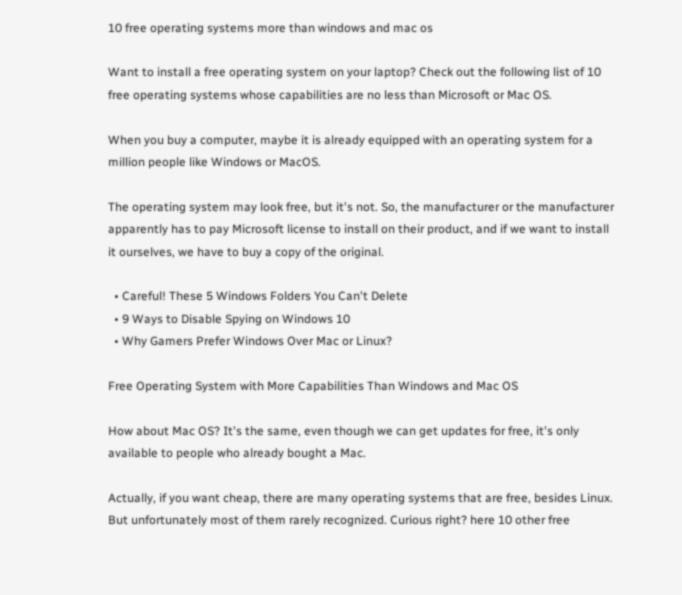10 free operating systems more than windows and mac os

Want to install a free operating system on your laptop? Check out the following list of 10 free operating systems whose capabilities are no less than Microsoft or Mac OS.

When you buy a computer, maybe it is already equipped with an operating system for a million people like Windows or MacOS.

The operating system may look free, but it's not. So, the manufacturer or the manufacturer apparently has to pay Microsoft license to install on their product, and if we want to install it ourselves, we have to buy a copy of the original.

  • Careful! These 5 Windows Folders You Can't Delete
  • 9 Ways to Disable Spying on Windows 10
  • Why Gamers Prefer Windows Over Mac or Linux?

Free Operating System with More Capabilities Than Windows and Mac OS

How about Mac OS? It's the same, even though we can get updates for free, it's only available to people who already bought a Mac.

Actually, if you want cheap, there are many operating systems that are free, besides Linux. But unfortunately most of them rarely recognized. Curious right? here 10 other free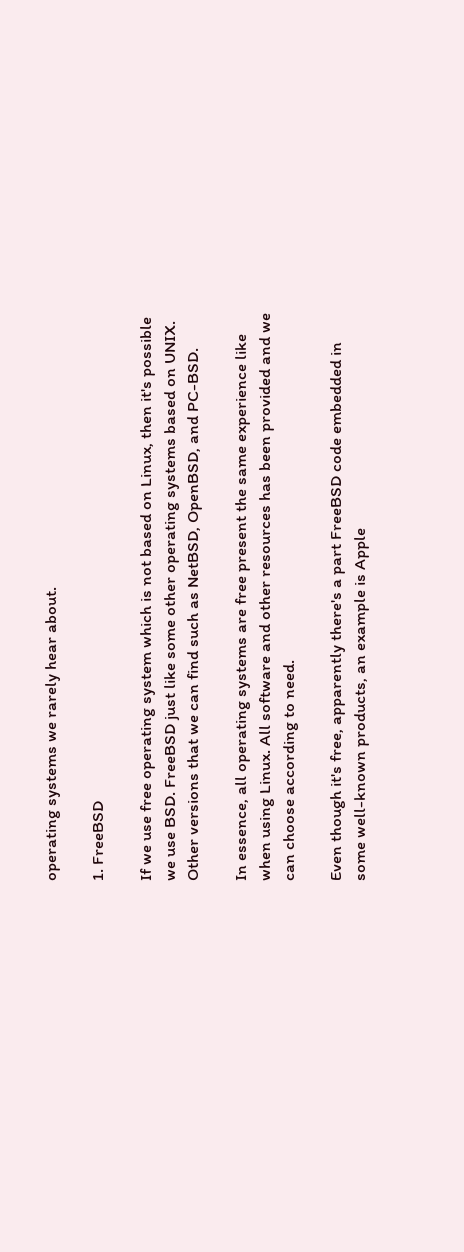operating systems we rarely hear about.

1. FreeBSD

If we use free operating system which is not based on Linux, then it's possible we use BSD. FreeBSD just like some other operating systems based on UNIX. Other versions that we can find such as NetBSD, OpenBSD, and PC-BSD.

In essence, all operating systems are free present the same experience like when using Linux. All software and other resources has been provided and we can choose according to need.

Even though it's free, apparently there's a part FreeBSD code embedded in some well-known products, an example is Apple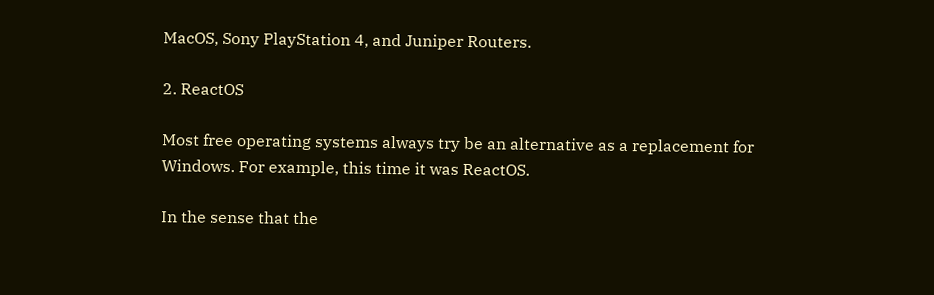MacOS, Sony PlayStation 4, and Juniper Routers.

2. ReactOS

Most free operating systems always try be an alternative as a replacement for Windows. For example, this time it was ReactOS.

In the sense that the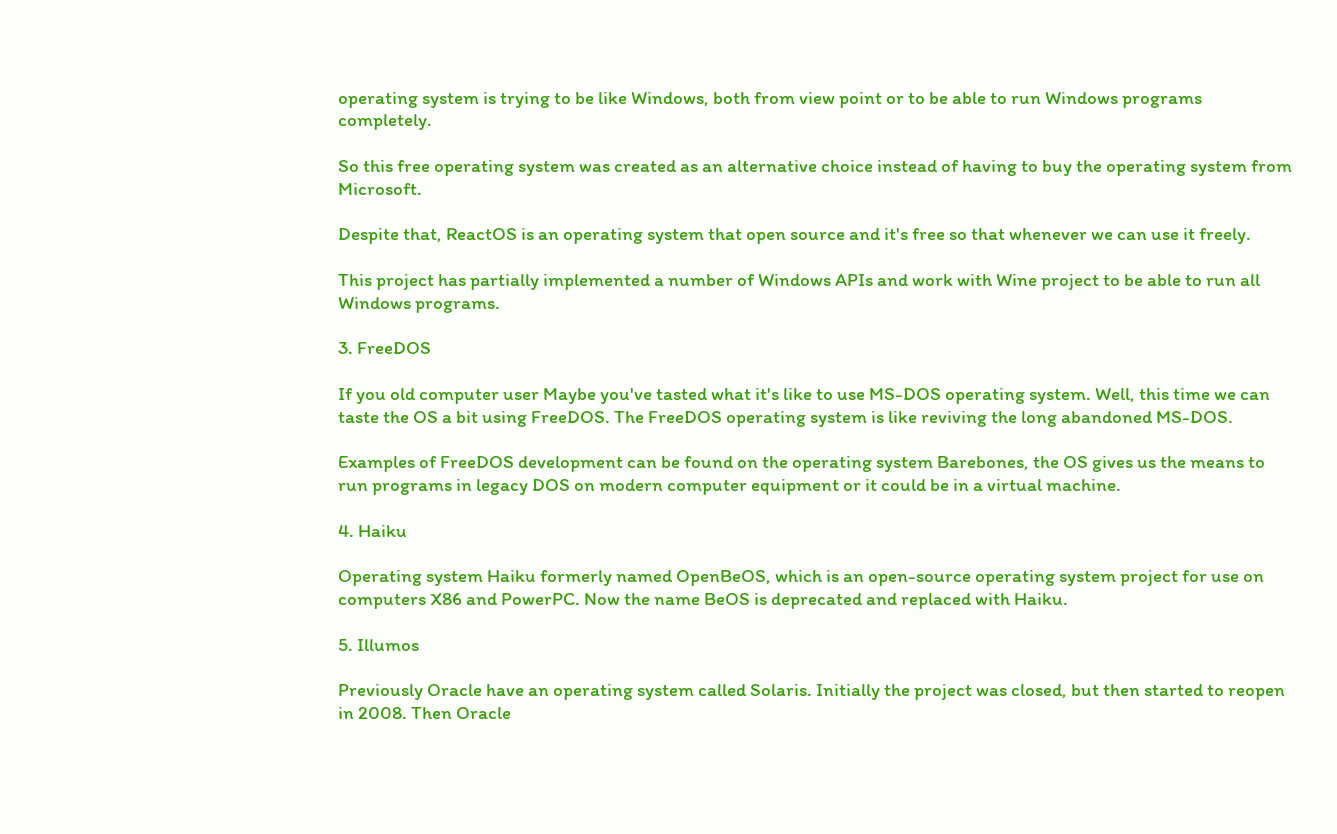operating system is trying to be like Windows, both from view point or to be able to run Windows programs completely.

So this free operating system was created as an alternative choice instead of having to buy the operating system from Microsoft.

Despite that, ReactOS is an operating system that open source and it's free so that whenever we can use it freely.

This project has partially implemented a number of Windows APIs and work with Wine project to be able to run all Windows programs.

3. FreeDOS

If you old computer user Maybe you've tasted what it's like to use MS-DOS operating system. Well, this time we can taste the OS a bit using FreeDOS. The FreeDOS operating system is like reviving the long abandoned MS-DOS.

Examples of FreeDOS development can be found on the operating system Barebones, the OS gives us the means to run programs in legacy DOS on modern computer equipment or it could be in a virtual machine.

4. Haiku

Operating system Haiku formerly named OpenBeOS, which is an open-source operating system project for use on computers X86 and PowerPC. Now the name BeOS is deprecated and replaced with Haiku.

5. Illumos

Previously Oracle have an operating system called Solaris. Initially the project was closed, but then started to reopen in 2008. Then Oracle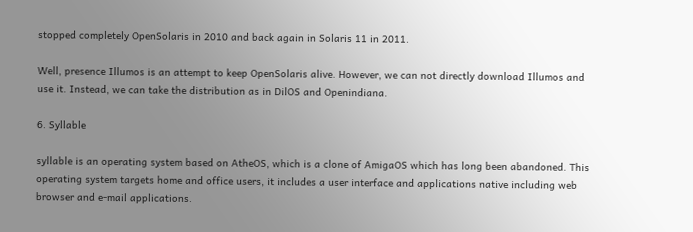stopped completely OpenSolaris in 2010 and back again in Solaris 11 in 2011.

Well, presence Illumos is an attempt to keep OpenSolaris alive. However, we can not directly download Illumos and use it. Instead, we can take the distribution as in DilOS and Openindiana.

6. Syllable

syllable is an operating system based on AtheOS, which is a clone of AmigaOS which has long been abandoned. This operating system targets home and office users, it includes a user interface and applications native including web browser and e-mail applications.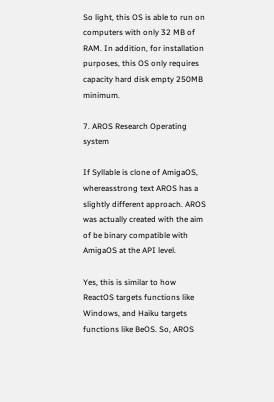So light, this OS is able to run on computers with only 32 MB of RAM. In addition, for installation purposes, this OS only requires capacity hard disk empty 250MB minimum.

7. AROS Research Operating system

If Syllable is clone of AmigaOS, whereasstrong text AROS has a slightly different approach. AROS was actually created with the aim of be binary compatible with AmigaOS at the API level.

Yes, this is similar to how ReactOS targets functions like Windows, and Haiku targets functions like BeOS. So, AROS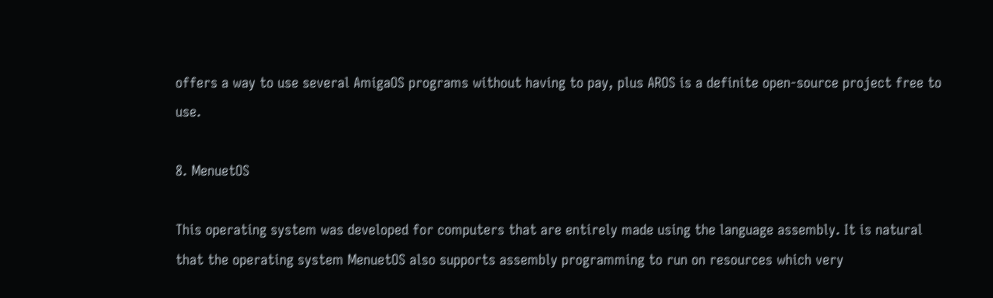offers a way to use several AmigaOS programs without having to pay, plus AROS is a definite open-source project free to use.

8. MenuetOS

This operating system was developed for computers that are entirely made using the language assembly. It is natural that the operating system MenuetOS also supports assembly programming to run on resources which very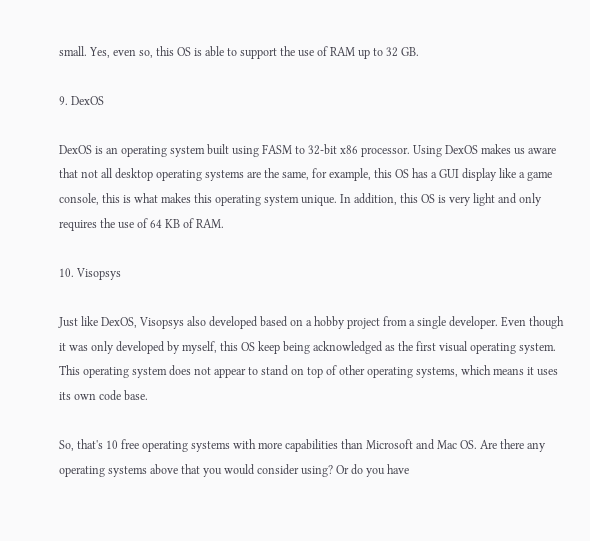small. Yes, even so, this OS is able to support the use of RAM up to 32 GB.

9. DexOS

DexOS is an operating system built using FASM to 32-bit x86 processor. Using DexOS makes us aware that not all desktop operating systems are the same, for example, this OS has a GUI display like a game console, this is what makes this operating system unique. In addition, this OS is very light and only requires the use of 64 KB of RAM.

10. Visopsys

Just like DexOS, Visopsys also developed based on a hobby project from a single developer. Even though it was only developed by myself, this OS keep being acknowledged as the first visual operating system. This operating system does not appear to stand on top of other operating systems, which means it uses its own code base.

So, that's 10 free operating systems with more capabilities than Microsoft and Mac OS. Are there any operating systems above that you would consider using? Or do you have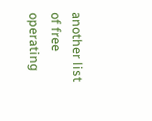another list of free operating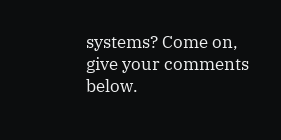systems? Come on, give your comments below.